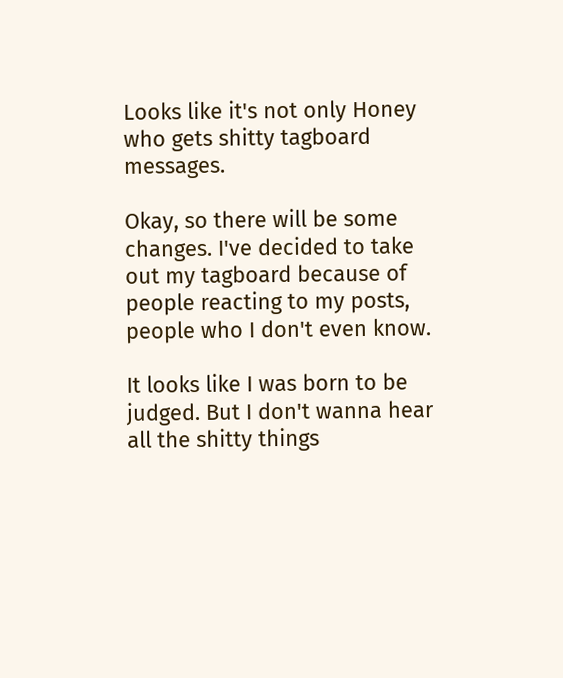Looks like it's not only Honey who gets shitty tagboard messages.

Okay, so there will be some changes. I've decided to take out my tagboard because of people reacting to my posts, people who I don't even know.

It looks like I was born to be judged. But I don't wanna hear all the shitty things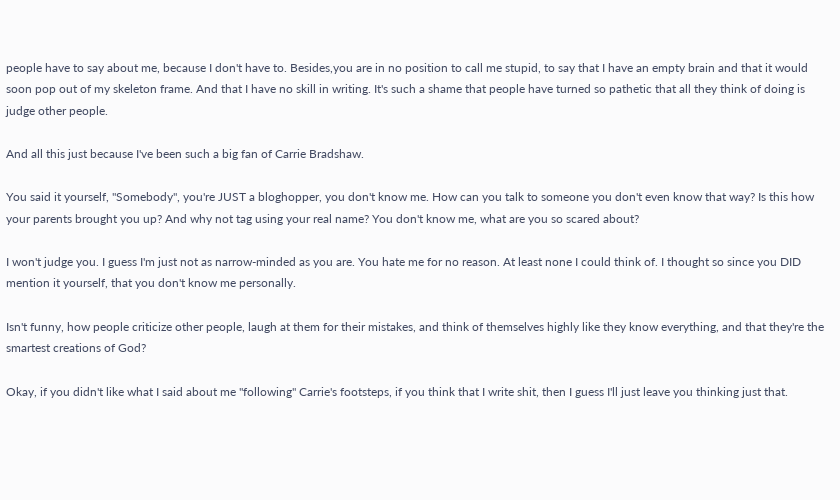people have to say about me, because I don't have to. Besides,you are in no position to call me stupid, to say that I have an empty brain and that it would soon pop out of my skeleton frame. And that I have no skill in writing. It's such a shame that people have turned so pathetic that all they think of doing is judge other people.

And all this just because I've been such a big fan of Carrie Bradshaw.

You said it yourself, "Somebody", you're JUST a bloghopper, you don't know me. How can you talk to someone you don't even know that way? Is this how your parents brought you up? And why not tag using your real name? You don't know me, what are you so scared about?

I won't judge you. I guess I'm just not as narrow-minded as you are. You hate me for no reason. At least none I could think of. I thought so since you DID mention it yourself, that you don't know me personally.

Isn't funny, how people criticize other people, laugh at them for their mistakes, and think of themselves highly like they know everything, and that they're the smartest creations of God?

Okay, if you didn't like what I said about me "following" Carrie's footsteps, if you think that I write shit, then I guess I'll just leave you thinking just that.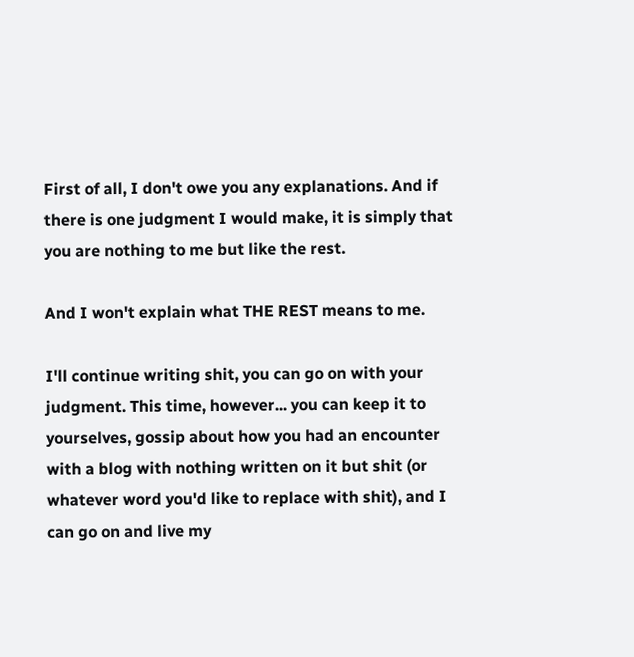First of all, I don't owe you any explanations. And if there is one judgment I would make, it is simply that you are nothing to me but like the rest.

And I won't explain what THE REST means to me.

I'll continue writing shit, you can go on with your judgment. This time, however... you can keep it to yourselves, gossip about how you had an encounter with a blog with nothing written on it but shit (or whatever word you'd like to replace with shit), and I can go on and live my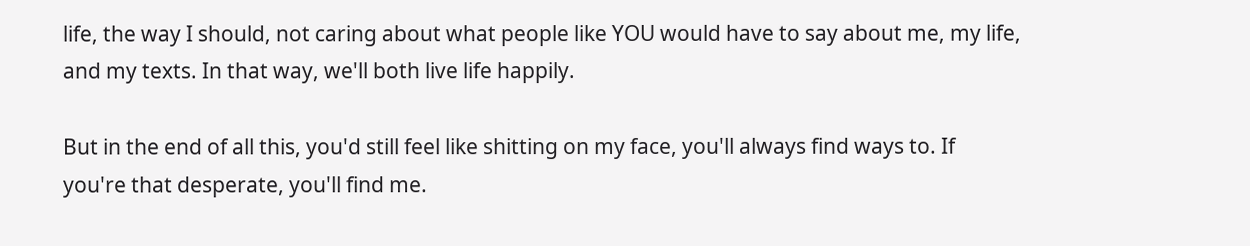life, the way I should, not caring about what people like YOU would have to say about me, my life, and my texts. In that way, we'll both live life happily.

But in the end of all this, you'd still feel like shitting on my face, you'll always find ways to. If you're that desperate, you'll find me.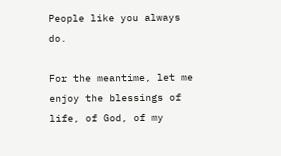People like you always do.

For the meantime, let me enjoy the blessings of life, of God, of my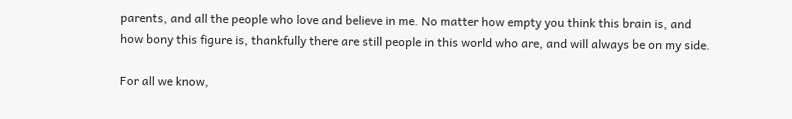parents, and all the people who love and believe in me. No matter how empty you think this brain is, and how bony this figure is, thankfully there are still people in this world who are, and will always be on my side.

For all we know,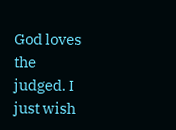God loves the judged. I just wish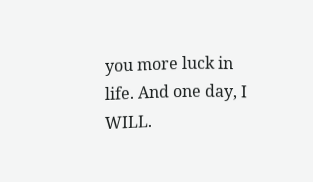you more luck in life. And one day, I WILL.